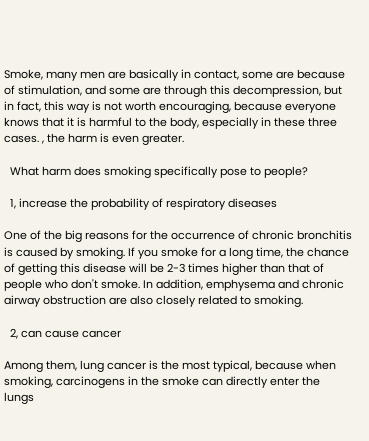Smoke, many men are basically in contact, some are because of stimulation, and some are through this decompression, but in fact, this way is not worth encouraging, because everyone knows that it is harmful to the body, especially in these three cases. , the harm is even greater.

  What harm does smoking specifically pose to people?

  1, increase the probability of respiratory diseases

One of the big reasons for the occurrence of chronic bronchitis is caused by smoking. If you smoke for a long time, the chance of getting this disease will be 2-3 times higher than that of people who don't smoke. In addition, emphysema and chronic airway obstruction are also closely related to smoking.

  2, can cause cancer

Among them, lung cancer is the most typical, because when smoking, carcinogens in the smoke can directly enter the lungs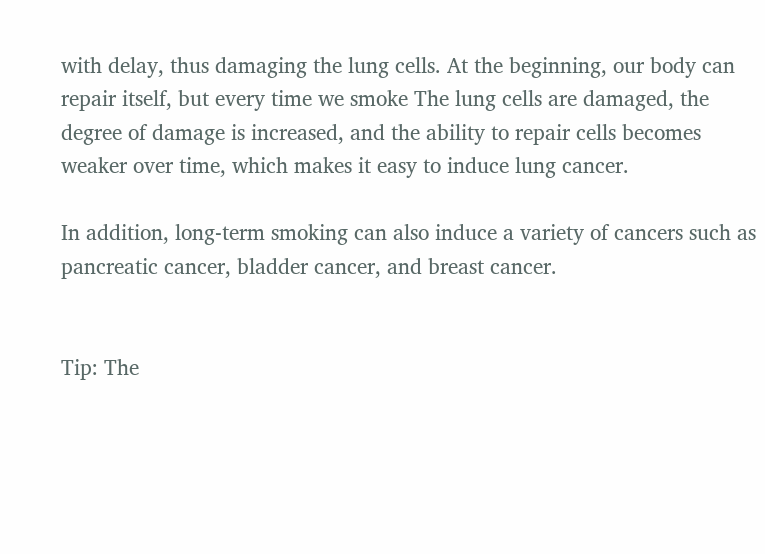with delay, thus damaging the lung cells. At the beginning, our body can repair itself, but every time we smoke The lung cells are damaged, the degree of damage is increased, and the ability to repair cells becomes weaker over time, which makes it easy to induce lung cancer.

In addition, long-term smoking can also induce a variety of cancers such as pancreatic cancer, bladder cancer, and breast cancer.


Tip: The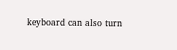keyboard can also turn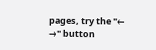pages, try the "← →" button